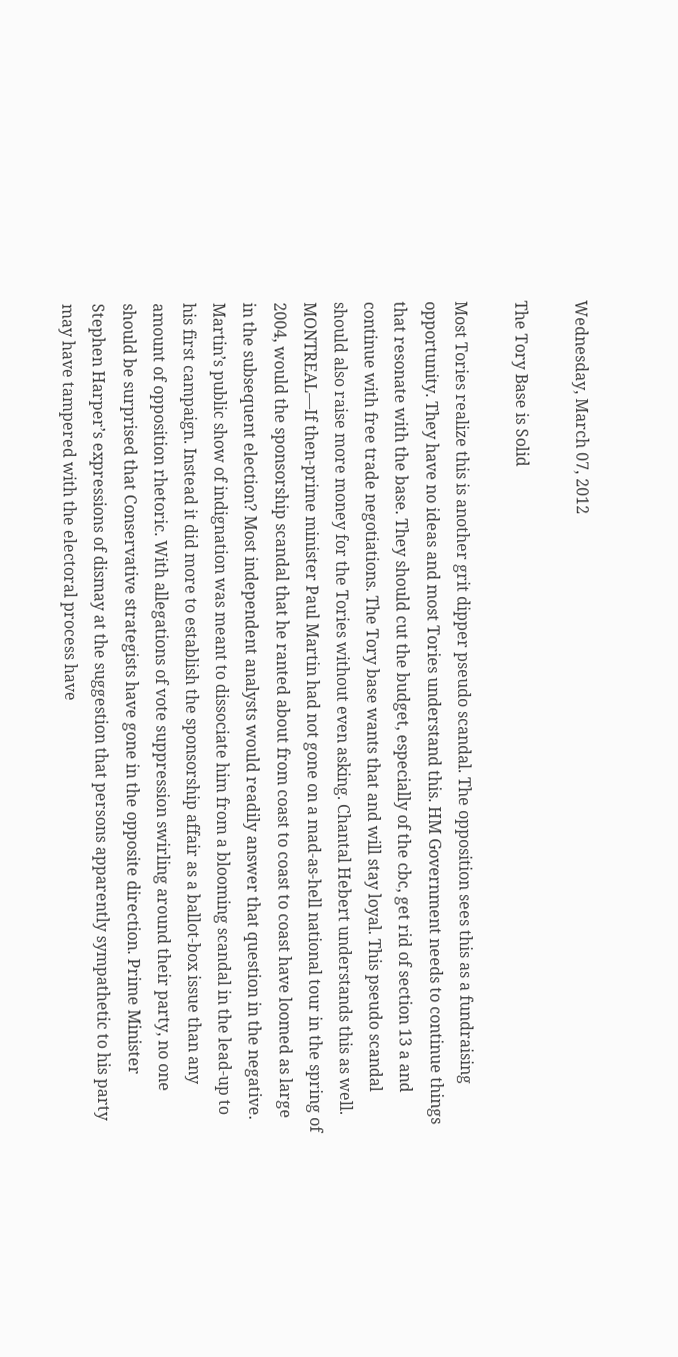Wednesday, March 07, 2012

The Tory Base is Solid

Most Tories realize this is another grit dipper pseudo scandal. The opposition sees this as a fundraising opportunity. They have no ideas and most Tories understand this. HM Government needs to continue things that resonate with the base. They should cut the budget, especially of the cbc, get rid of section 13 a and continue with free trade negotiations. The Tory base wants that and will stay loyal. This pseudo scandal should also raise more money for the Tories without even asking. Chantal Hebert understands this as well. MONTREAL—If then-prime minister Paul Martin had not gone on a mad-as-hell national tour in the spring of 2004, would the sponsorship scandal that he ranted about from coast to coast to coast have loomed as large in the subsequent election? Most independent analysts would readily answer that question in the negative. Martin’s public show of indignation was meant to dissociate him from a blooming scandal in the lead-up to his first campaign. Instead it did more to establish the sponsorship affair as a ballot-box issue than any amount of opposition rhetoric. With allegations of vote suppression swirling around their party, no one should be surprised that Conservative strategists have gone in the opposite direction. Prime Minister Stephen Harper’s expressions of dismay at the suggestion that persons apparently sympathetic to his party may have tampered with the electoral process have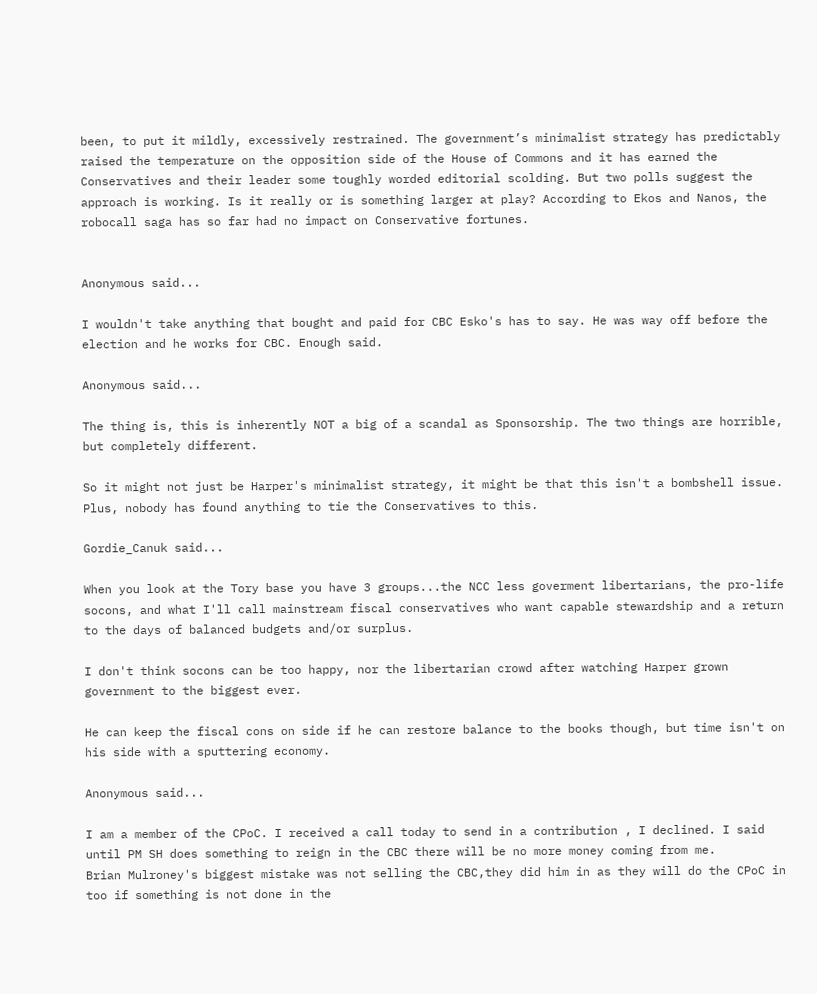been, to put it mildly, excessively restrained. The government’s minimalist strategy has predictably raised the temperature on the opposition side of the House of Commons and it has earned the Conservatives and their leader some toughly worded editorial scolding. But two polls suggest the approach is working. Is it really or is something larger at play? According to Ekos and Nanos, the robocall saga has so far had no impact on Conservative fortunes.


Anonymous said...

I wouldn't take anything that bought and paid for CBC Esko's has to say. He was way off before the election and he works for CBC. Enough said.

Anonymous said...

The thing is, this is inherently NOT a big of a scandal as Sponsorship. The two things are horrible, but completely different.

So it might not just be Harper's minimalist strategy, it might be that this isn't a bombshell issue. Plus, nobody has found anything to tie the Conservatives to this.

Gordie_Canuk said...

When you look at the Tory base you have 3 groups...the NCC less goverment libertarians, the pro-life socons, and what I'll call mainstream fiscal conservatives who want capable stewardship and a return to the days of balanced budgets and/or surplus.

I don't think socons can be too happy, nor the libertarian crowd after watching Harper grown government to the biggest ever.

He can keep the fiscal cons on side if he can restore balance to the books though, but time isn't on his side with a sputtering economy.

Anonymous said...

I am a member of the CPoC. I received a call today to send in a contribution , I declined. I said until PM SH does something to reign in the CBC there will be no more money coming from me.
Brian Mulroney's biggest mistake was not selling the CBC,they did him in as they will do the CPoC in too if something is not done in the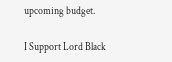upcoming budget.

I Support Lord Black